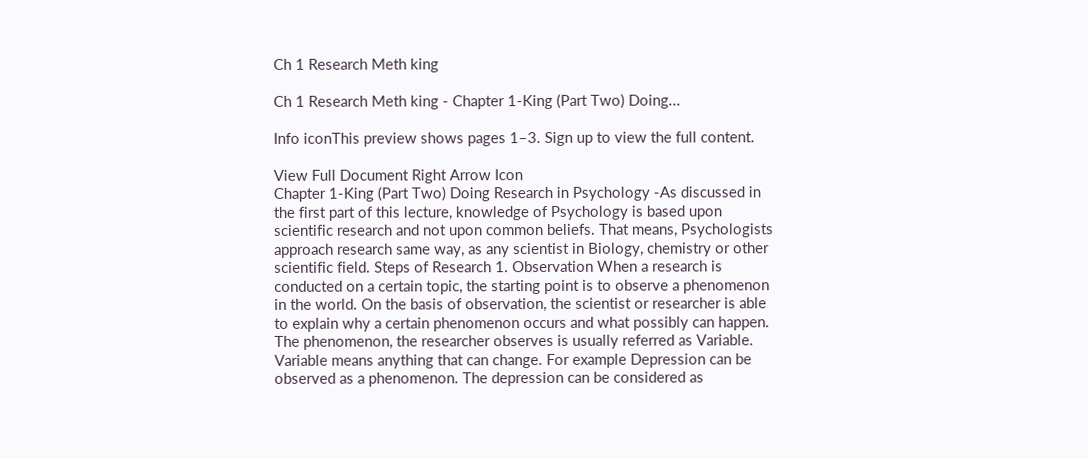Ch 1 Research Meth king

Ch 1 Research Meth king - Chapter 1-King (Part Two) Doing...

Info iconThis preview shows pages 1–3. Sign up to view the full content.

View Full Document Right Arrow Icon
Chapter 1-King (Part Two) Doing Research in Psychology -As discussed in the first part of this lecture, knowledge of Psychology is based upon scientific research and not upon common beliefs. That means, Psychologists approach research same way, as any scientist in Biology, chemistry or other scientific field. Steps of Research 1. Observation When a research is conducted on a certain topic, the starting point is to observe a phenomenon in the world. On the basis of observation, the scientist or researcher is able to explain why a certain phenomenon occurs and what possibly can happen. The phenomenon, the researcher observes is usually referred as Variable. Variable means anything that can change. For example Depression can be observed as a phenomenon. The depression can be considered as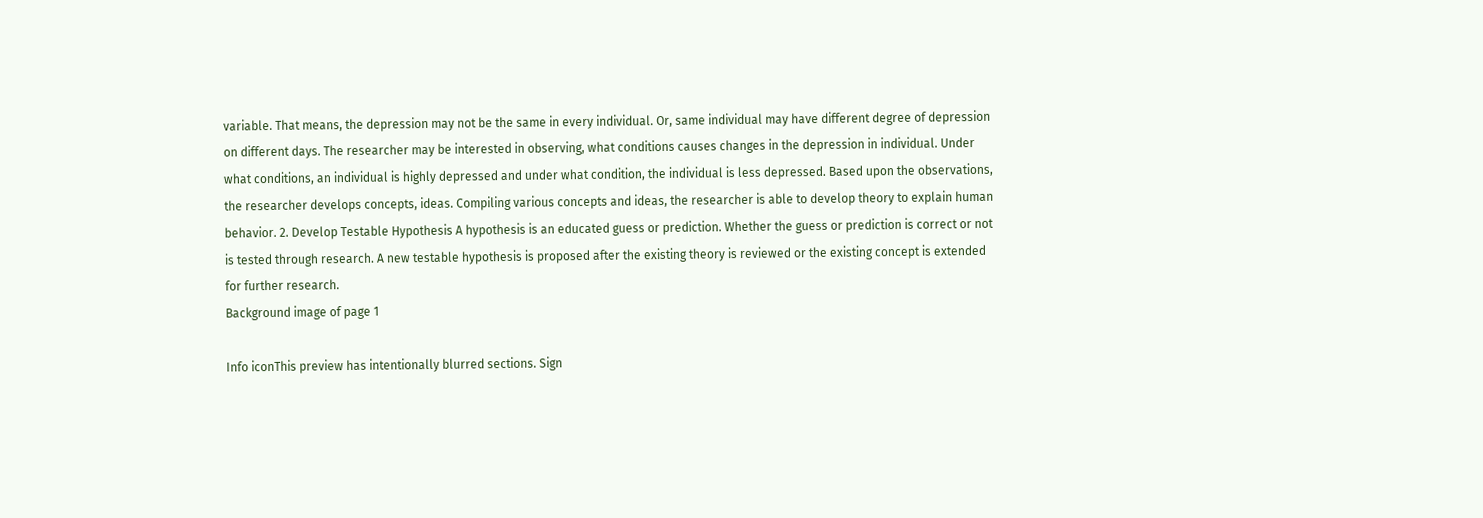variable. That means, the depression may not be the same in every individual. Or, same individual may have different degree of depression on different days. The researcher may be interested in observing, what conditions causes changes in the depression in individual. Under what conditions, an individual is highly depressed and under what condition, the individual is less depressed. Based upon the observations, the researcher develops concepts, ideas. Compiling various concepts and ideas, the researcher is able to develop theory to explain human behavior. 2. Develop Testable Hypothesis A hypothesis is an educated guess or prediction. Whether the guess or prediction is correct or not is tested through research. A new testable hypothesis is proposed after the existing theory is reviewed or the existing concept is extended for further research.
Background image of page 1

Info iconThis preview has intentionally blurred sections. Sign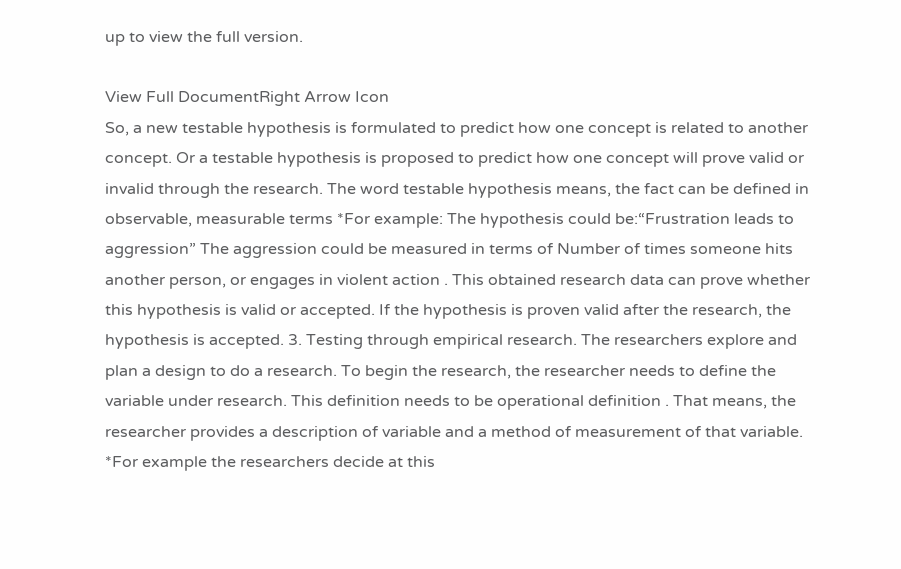up to view the full version.

View Full DocumentRight Arrow Icon
So, a new testable hypothesis is formulated to predict how one concept is related to another concept. Or a testable hypothesis is proposed to predict how one concept will prove valid or invalid through the research. The word testable hypothesis means, the fact can be defined in observable, measurable terms *For example: The hypothesis could be:“Frustration leads to aggression” The aggression could be measured in terms of Number of times someone hits another person, or engages in violent action . This obtained research data can prove whether this hypothesis is valid or accepted. If the hypothesis is proven valid after the research, the hypothesis is accepted. 3. Testing through empirical research. The researchers explore and plan a design to do a research. To begin the research, the researcher needs to define the variable under research. This definition needs to be operational definition . That means, the researcher provides a description of variable and a method of measurement of that variable. *For example the researchers decide at this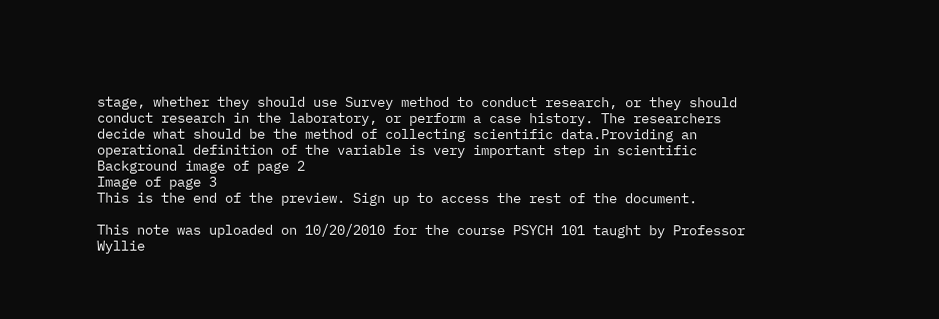stage, whether they should use Survey method to conduct research, or they should conduct research in the laboratory, or perform a case history. The researchers decide what should be the method of collecting scientific data.Providing an operational definition of the variable is very important step in scientific
Background image of page 2
Image of page 3
This is the end of the preview. Sign up to access the rest of the document.

This note was uploaded on 10/20/2010 for the course PSYCH 101 taught by Professor Wyllie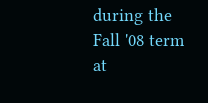during the Fall '08 term at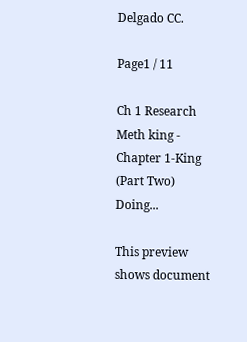Delgado CC.

Page1 / 11

Ch 1 Research Meth king - Chapter 1-King (Part Two) Doing...

This preview shows document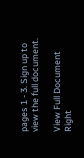pages 1 - 3. Sign up to view the full document.

View Full Document Right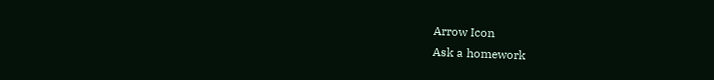Arrow Icon
Ask a homework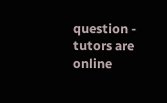question - tutors are online